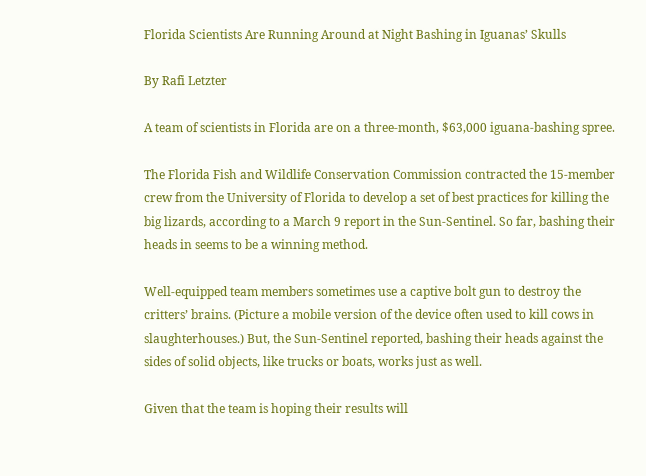Florida Scientists Are Running Around at Night Bashing in Iguanas’ Skulls

By Rafi Letzter

A team of scientists in Florida are on a three-month, $63,000 iguana-bashing spree.

The Florida Fish and Wildlife Conservation Commission contracted the 15-member crew from the University of Florida to develop a set of best practices for killing the big lizards, according to a March 9 report in the Sun-Sentinel. So far, bashing their heads in seems to be a winning method.

Well-equipped team members sometimes use a captive bolt gun to destroy the critters’ brains. (Picture a mobile version of the device often used to kill cows in slaughterhouses.) But, the Sun-Sentinel reported, bashing their heads against the sides of solid objects, like trucks or boats, works just as well.

Given that the team is hoping their results will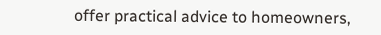offer practical advice to homeowners,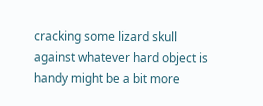cracking some lizard skull against whatever hard object is handy might be a bit more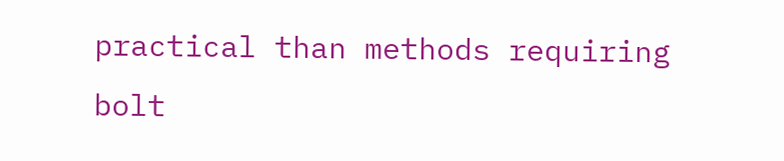practical than methods requiring bolt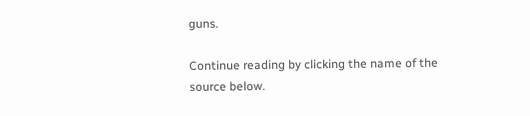guns.

Continue reading by clicking the name of the source below.